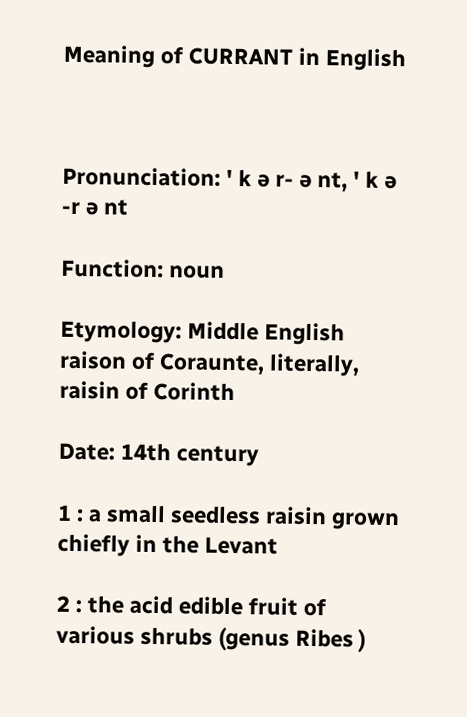Meaning of CURRANT in English



Pronunciation: ' k ə r- ə nt, ' k ə -r ə nt

Function: noun

Etymology: Middle English raison of Coraunte, literally, raisin of Corinth

Date: 14th century

1 : a small seedless raisin grown chiefly in the Levant

2 : the acid edible fruit of various shrubs (genus Ribes )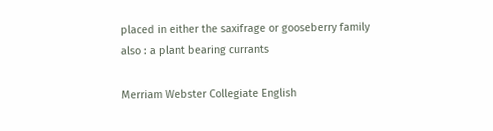placed in either the saxifrage or gooseberry family also : a plant bearing currants

Merriam Webster Collegiate English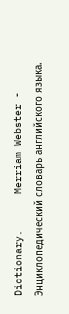Dictionary.      Merriam Webster - Энциклопедический словарь английского языка.